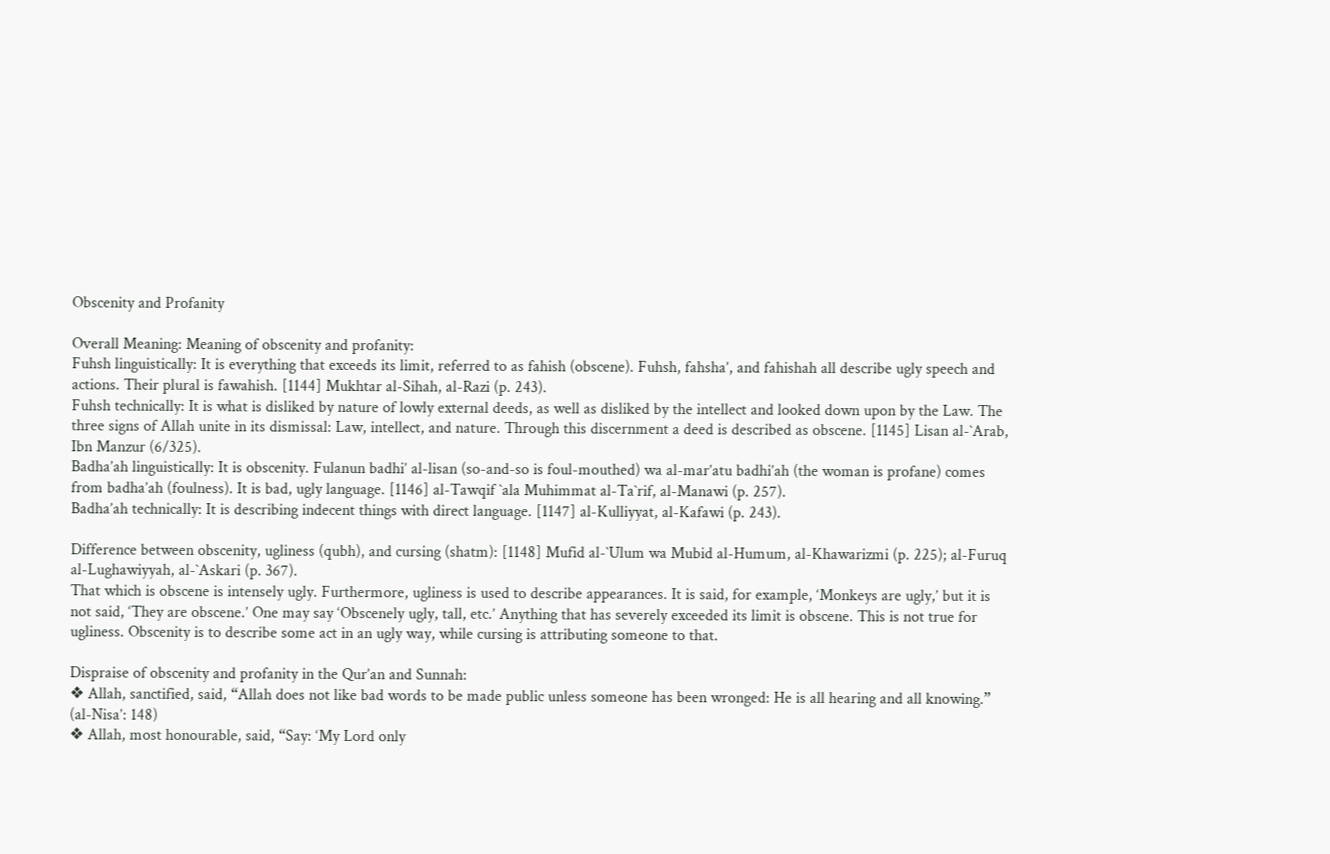Obscenity and Profanity

Overall Meaning: Meaning of obscenity and profanity:
Fuhsh linguistically: It is everything that exceeds its limit, referred to as fahish (obscene). Fuhsh, fahsha’, and fahishah all describe ugly speech and actions. Their plural is fawahish. [1144] Mukhtar al-Sihah, al-Razi (p. 243).
Fuhsh technically: It is what is disliked by nature of lowly external deeds, as well as disliked by the intellect and looked down upon by the Law. The three signs of Allah unite in its dismissal: Law, intellect, and nature. Through this discernment a deed is described as obscene. [1145] Lisan al-`Arab, Ibn Manzur (6/325).
Badha’ah linguistically: It is obscenity. Fulanun badhi’ al-lisan (so-and-so is foul-mouthed) wa al-mar’atu badhi’ah (the woman is profane) comes from badha’ah (foulness). It is bad, ugly language. [1146] al-Tawqif `ala Muhimmat al-Ta`rif, al-Manawi (p. 257).
Badha’ah technically: It is describing indecent things with direct language. [1147] al-Kulliyyat, al-Kafawi (p. 243).

Difference between obscenity, ugliness (qubh), and cursing (shatm): [1148] Mufid al-`Ulum wa Mubid al-Humum, al-Khawarizmi (p. 225); al-Furuq al-Lughawiyyah, al-`Askari (p. 367).
That which is obscene is intensely ugly. Furthermore, ugliness is used to describe appearances. It is said, for example, ‘Monkeys are ugly,’ but it is not said, ‘They are obscene.’ One may say ‘Obscenely ugly, tall, etc.’ Anything that has severely exceeded its limit is obscene. This is not true for ugliness. Obscenity is to describe some act in an ugly way, while cursing is attributing someone to that.

Dispraise of obscenity and profanity in the Qur’an and Sunnah:
❖ Allah, sanctified, said, “Allah does not like bad words to be made public unless someone has been wronged: He is all hearing and all knowing.” (al-Nisa’: 148)
❖ Allah, most honourable, said, “Say: ‘My Lord only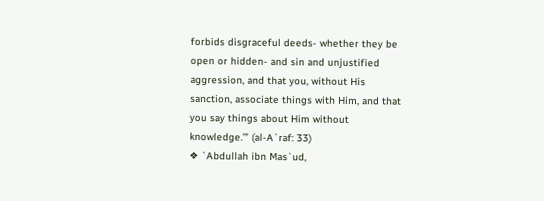forbids disgraceful deeds- whether they be open or hidden- and sin and unjustified aggression, and that you, without His sanction, associate things with Him, and that you say things about Him without knowledge.’” (al-A`raf: 33)
❖ `Abdullah ibn Mas`ud,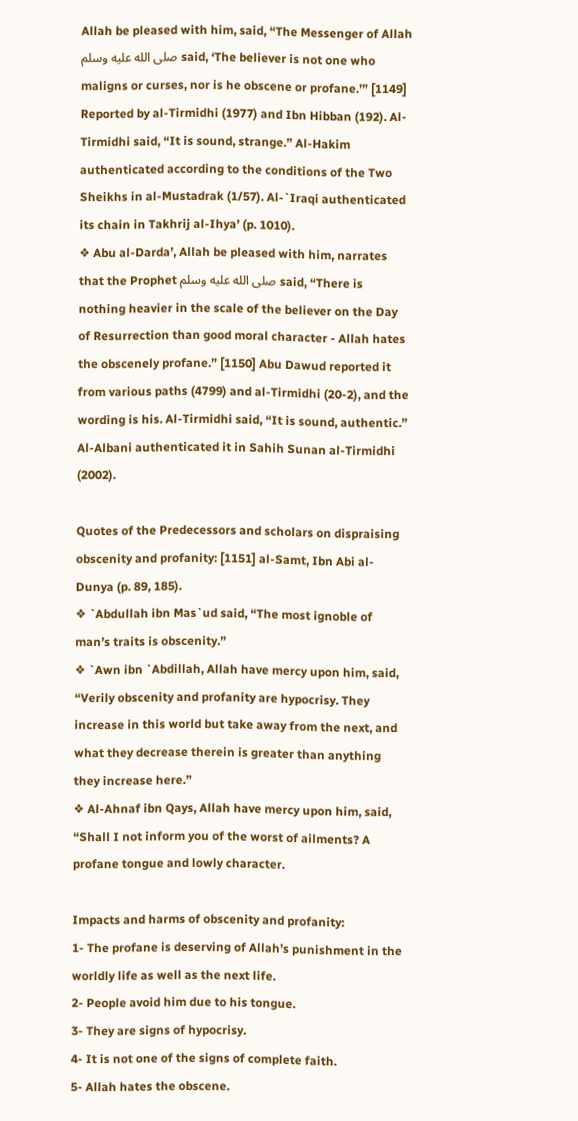Allah be pleased with him, said, “The Messenger of Allah صلى الله عليه وسلم said, ‘The believer is not one who maligns or curses, nor is he obscene or profane.’” [1149] Reported by al-Tirmidhi (1977) and Ibn Hibban (192). Al-Tirmidhi said, “It is sound, strange.” Al-Hakim authenticated according to the conditions of the Two Sheikhs in al-Mustadrak (1/57). Al-`Iraqi authenticated its chain in Takhrij al-Ihya’ (p. 1010).
❖ Abu al-Darda’, Allah be pleased with him, narrates that the Prophet صلى الله عليه وسلم said, “There is nothing heavier in the scale of the believer on the Day of Resurrection than good moral character - Allah hates the obscenely profane.” [1150] Abu Dawud reported it from various paths (4799) and al-Tirmidhi (20-2), and the wording is his. Al-Tirmidhi said, “It is sound, authentic.” Al-Albani authenticated it in Sahih Sunan al-Tirmidhi (2002).

Quotes of the Predecessors and scholars on dispraising obscenity and profanity: [1151] al-Samt, Ibn Abi al-Dunya (p. 89, 185).
❖ `Abdullah ibn Mas`ud said, “The most ignoble of man’s traits is obscenity.”
❖ `Awn ibn `Abdillah, Allah have mercy upon him, said, “Verily obscenity and profanity are hypocrisy. They increase in this world but take away from the next, and what they decrease therein is greater than anything they increase here.”
❖ Al-Ahnaf ibn Qays, Allah have mercy upon him, said, “Shall I not inform you of the worst of ailments? A profane tongue and lowly character.

Impacts and harms of obscenity and profanity:
1- The profane is deserving of Allah’s punishment in the worldly life as well as the next life.
2- People avoid him due to his tongue.
3- They are signs of hypocrisy.
4- It is not one of the signs of complete faith.
5- Allah hates the obscene.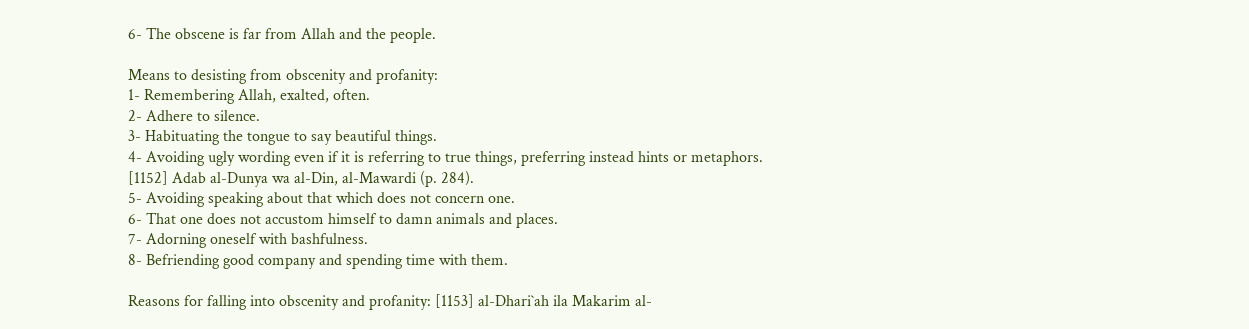6- The obscene is far from Allah and the people.

Means to desisting from obscenity and profanity:
1- Remembering Allah, exalted, often.
2- Adhere to silence.
3- Habituating the tongue to say beautiful things.
4- Avoiding ugly wording even if it is referring to true things, preferring instead hints or metaphors. [1152] Adab al-Dunya wa al-Din, al-Mawardi (p. 284).
5- Avoiding speaking about that which does not concern one.
6- That one does not accustom himself to damn animals and places.
7- Adorning oneself with bashfulness.
8- Befriending good company and spending time with them.

Reasons for falling into obscenity and profanity: [1153] al-Dhari`ah ila Makarim al-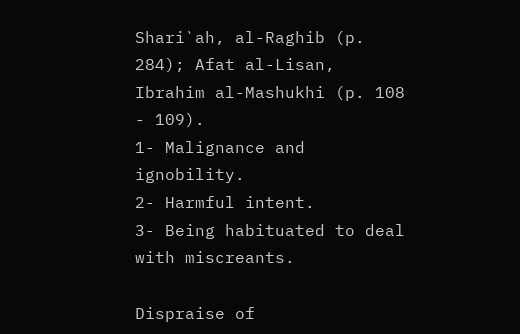Shari`ah, al-Raghib (p. 284); Afat al-Lisan, Ibrahim al-Mashukhi (p. 108 - 109).
1- Malignance and ignobility.
2- Harmful intent.
3- Being habituated to deal with miscreants.

Dispraise of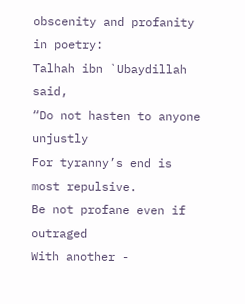obscenity and profanity in poetry:
Talhah ibn `Ubaydillah said,
“Do not hasten to anyone unjustly
For tyranny’s end is most repulsive.
Be not profane even if outraged
With another -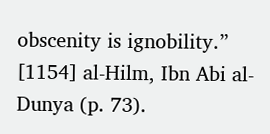obscenity is ignobility.” [1154] al-Hilm, Ibn Abi al-Dunya (p. 73).